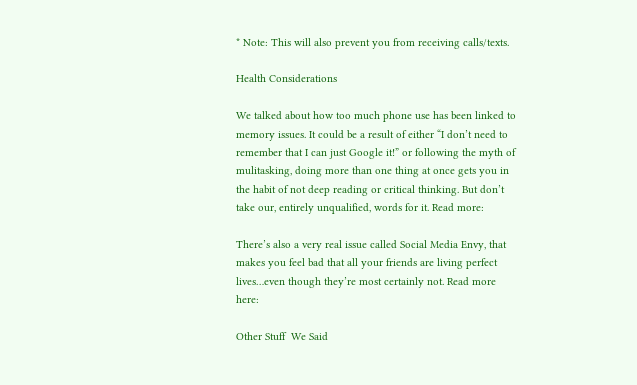* Note: This will also prevent you from receiving calls/texts.

Health Considerations

We talked about how too much phone use has been linked to memory issues. It could be a result of either “I don’t need to remember that I can just Google it!” or following the myth of mulitasking, doing more than one thing at once gets you in the habit of not deep reading or critical thinking. But don’t take our, entirely unqualified, words for it. Read more:

There’s also a very real issue called Social Media Envy, that makes you feel bad that all your friends are living perfect lives…even though they’re most certainly not. Read more here:

Other Stuff  We Said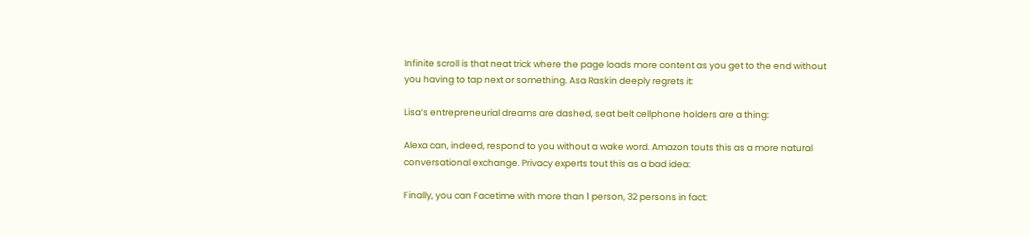Infinite scroll is that neat trick where the page loads more content as you get to the end without you having to tap next or something. Asa Raskin deeply regrets it:

Lisa’s entrepreneurial dreams are dashed, seat belt cellphone holders are a thing:

Alexa can, indeed, respond to you without a wake word. Amazon touts this as a more natural conversational exchange. Privacy experts tout this as a bad idea:

Finally, you can Facetime with more than 1 person, 32 persons in fact: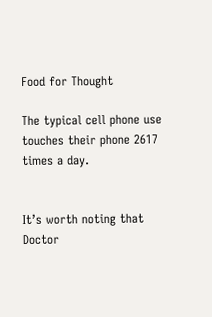Food for Thought

The typical cell phone use touches their phone 2617 times a day.


It’s worth noting that Doctor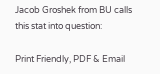Jacob Groshek from BU calls this stat into question:

Print Friendly, PDF & Email